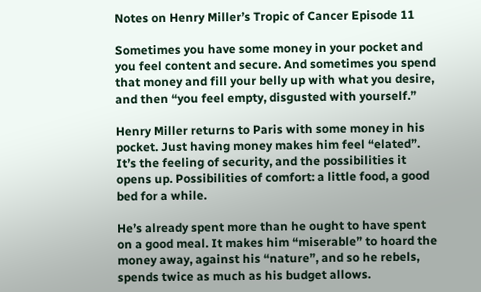Notes on Henry Miller’s Tropic of Cancer Episode 11

Sometimes you have some money in your pocket and you feel content and secure. And sometimes you spend that money and fill your belly up with what you desire, and then “you feel empty, disgusted with yourself.”

Henry Miller returns to Paris with some money in his pocket. Just having money makes him feel “elated”. It’s the feeling of security, and the possibilities it opens up. Possibilities of comfort: a little food, a good bed for a while.

He’s already spent more than he ought to have spent on a good meal. It makes him “miserable” to hoard the money away, against his “nature”, and so he rebels, spends twice as much as his budget allows.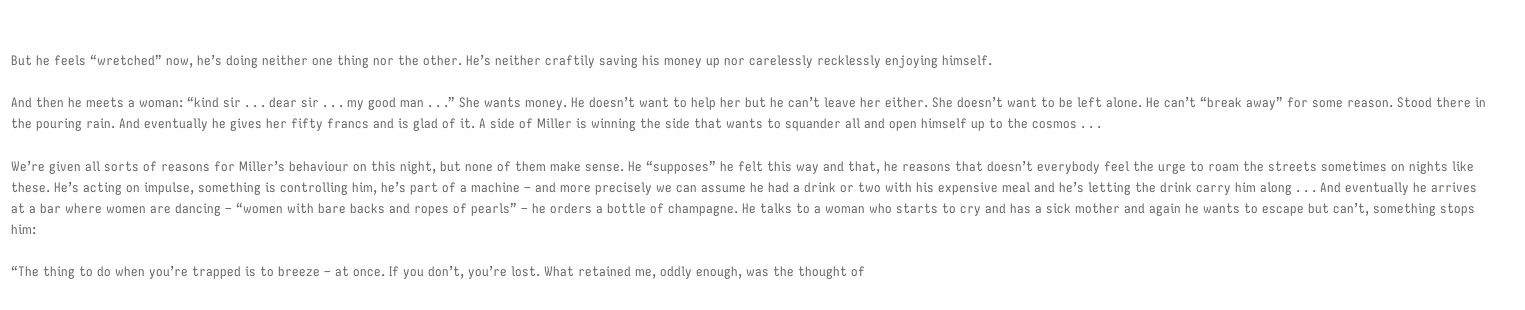But he feels “wretched” now, he’s doing neither one thing nor the other. He’s neither craftily saving his money up nor carelessly recklessly enjoying himself.

And then he meets a woman: “kind sir . . . dear sir . . . my good man . . .” She wants money. He doesn’t want to help her but he can’t leave her either. She doesn’t want to be left alone. He can’t “break away” for some reason. Stood there in the pouring rain. And eventually he gives her fifty francs and is glad of it. A side of Miller is winning the side that wants to squander all and open himself up to the cosmos . . .

We’re given all sorts of reasons for Miller’s behaviour on this night, but none of them make sense. He “supposes” he felt this way and that, he reasons that doesn’t everybody feel the urge to roam the streets sometimes on nights like these. He’s acting on impulse, something is controlling him, he’s part of a machine – and more precisely we can assume he had a drink or two with his expensive meal and he’s letting the drink carry him along . . . And eventually he arrives at a bar where women are dancing – “women with bare backs and ropes of pearls” – he orders a bottle of champagne. He talks to a woman who starts to cry and has a sick mother and again he wants to escape but can’t, something stops him:

“The thing to do when you’re trapped is to breeze – at once. If you don’t, you’re lost. What retained me, oddly enough, was the thought of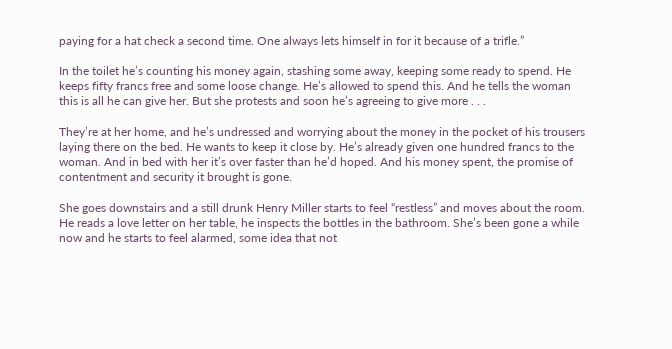paying for a hat check a second time. One always lets himself in for it because of a trifle.”

In the toilet he’s counting his money again, stashing some away, keeping some ready to spend. He keeps fifty francs free and some loose change. He’s allowed to spend this. And he tells the woman this is all he can give her. But she protests and soon he’s agreeing to give more . . .

They’re at her home, and he’s undressed and worrying about the money in the pocket of his trousers laying there on the bed. He wants to keep it close by. He’s already given one hundred francs to the woman. And in bed with her it’s over faster than he’d hoped. And his money spent, the promise of contentment and security it brought is gone.

She goes downstairs and a still drunk Henry Miller starts to feel “restless” and moves about the room. He reads a love letter on her table, he inspects the bottles in the bathroom. She’s been gone a while now and he starts to feel alarmed, some idea that not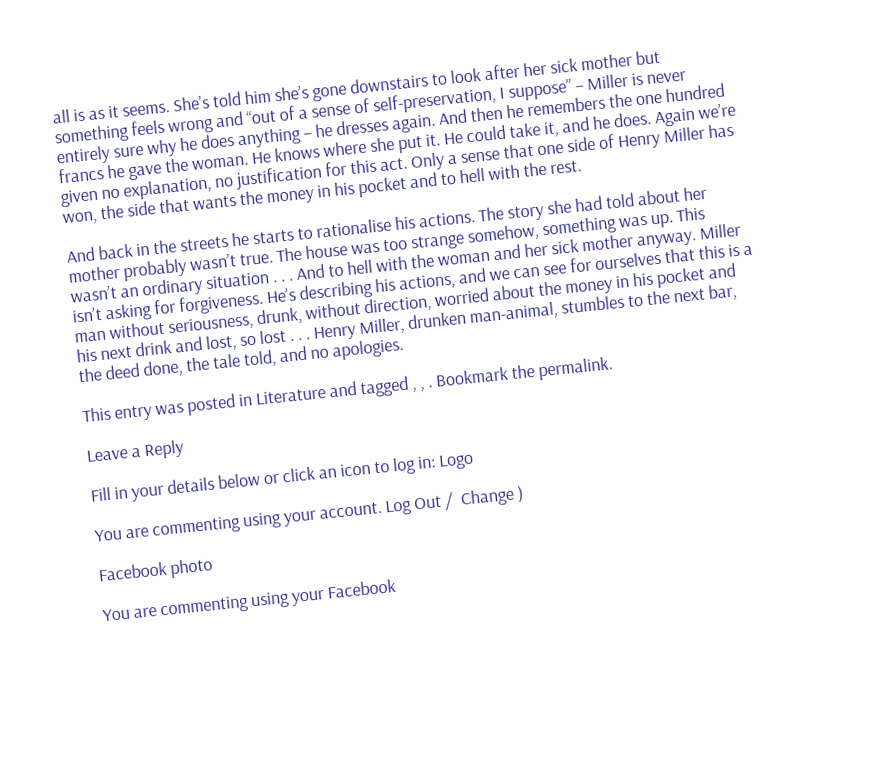all is as it seems. She’s told him she’s gone downstairs to look after her sick mother but something feels wrong and “out of a sense of self-preservation, I suppose” – Miller is never entirely sure why he does anything – he dresses again. And then he remembers the one hundred francs he gave the woman. He knows where she put it. He could take it, and he does. Again we’re given no explanation, no justification for this act. Only a sense that one side of Henry Miller has won, the side that wants the money in his pocket and to hell with the rest.

And back in the streets he starts to rationalise his actions. The story she had told about her mother probably wasn’t true. The house was too strange somehow, something was up. This wasn’t an ordinary situation . . . And to hell with the woman and her sick mother anyway. Miller isn’t asking for forgiveness. He’s describing his actions, and we can see for ourselves that this is a man without seriousness, drunk, without direction, worried about the money in his pocket and his next drink and lost, so lost . . . Henry Miller, drunken man-animal, stumbles to the next bar, the deed done, the tale told, and no apologies.

This entry was posted in Literature and tagged , , . Bookmark the permalink.

Leave a Reply

Fill in your details below or click an icon to log in: Logo

You are commenting using your account. Log Out /  Change )

Facebook photo

You are commenting using your Facebook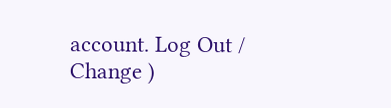account. Log Out /  Change )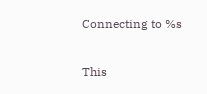Connecting to %s

This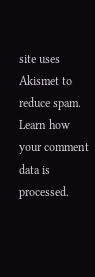site uses Akismet to reduce spam. Learn how your comment data is processed.